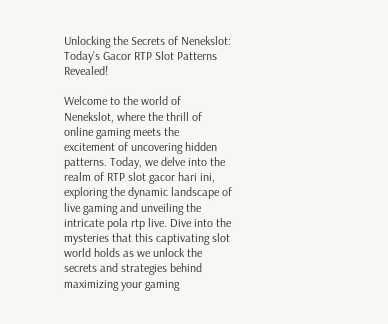Unlocking the Secrets of Nenekslot: Today’s Gacor RTP Slot Patterns Revealed!

Welcome to the world of Nenekslot, where the thrill of online gaming meets the excitement of uncovering hidden patterns. Today, we delve into the realm of RTP slot gacor hari ini, exploring the dynamic landscape of live gaming and unveiling the intricate pola rtp live. Dive into the mysteries that this captivating slot world holds as we unlock the secrets and strategies behind maximizing your gaming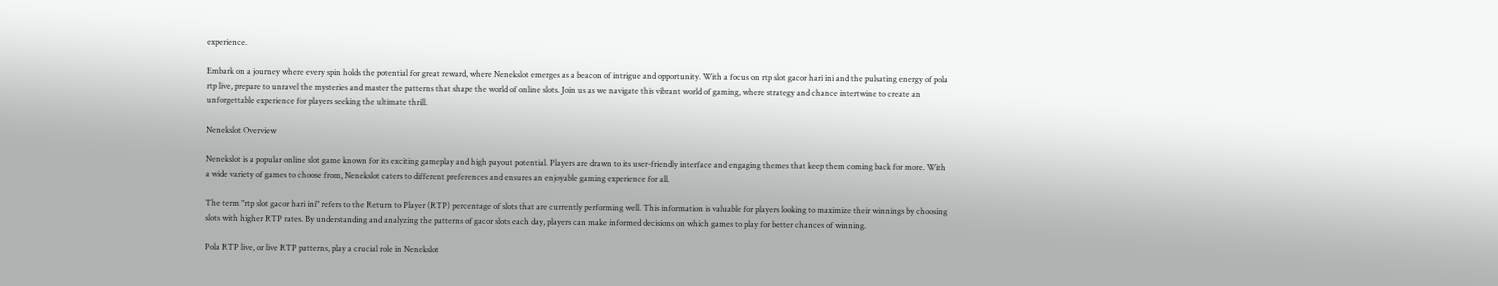experience.

Embark on a journey where every spin holds the potential for great reward, where Nenekslot emerges as a beacon of intrigue and opportunity. With a focus on rtp slot gacor hari ini and the pulsating energy of pola rtp live, prepare to unravel the mysteries and master the patterns that shape the world of online slots. Join us as we navigate this vibrant world of gaming, where strategy and chance intertwine to create an unforgettable experience for players seeking the ultimate thrill.

Nenekslot Overview

Nenekslot is a popular online slot game known for its exciting gameplay and high payout potential. Players are drawn to its user-friendly interface and engaging themes that keep them coming back for more. With a wide variety of games to choose from, Nenekslot caters to different preferences and ensures an enjoyable gaming experience for all.

The term "rtp slot gacor hari ini" refers to the Return to Player (RTP) percentage of slots that are currently performing well. This information is valuable for players looking to maximize their winnings by choosing slots with higher RTP rates. By understanding and analyzing the patterns of gacor slots each day, players can make informed decisions on which games to play for better chances of winning.

Pola RTP live, or live RTP patterns, play a crucial role in Nenekslot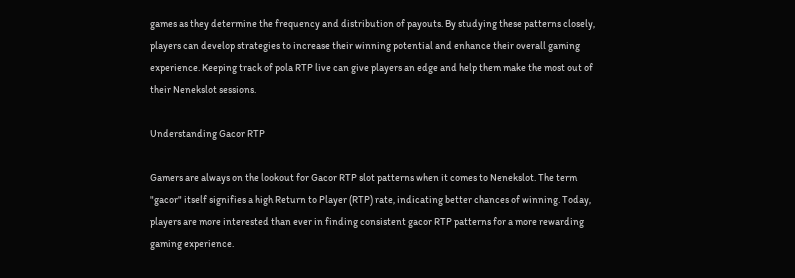games as they determine the frequency and distribution of payouts. By studying these patterns closely, players can develop strategies to increase their winning potential and enhance their overall gaming experience. Keeping track of pola RTP live can give players an edge and help them make the most out of their Nenekslot sessions.

Understanding Gacor RTP

Gamers are always on the lookout for Gacor RTP slot patterns when it comes to Nenekslot. The term "gacor" itself signifies a high Return to Player (RTP) rate, indicating better chances of winning. Today, players are more interested than ever in finding consistent gacor RTP patterns for a more rewarding gaming experience.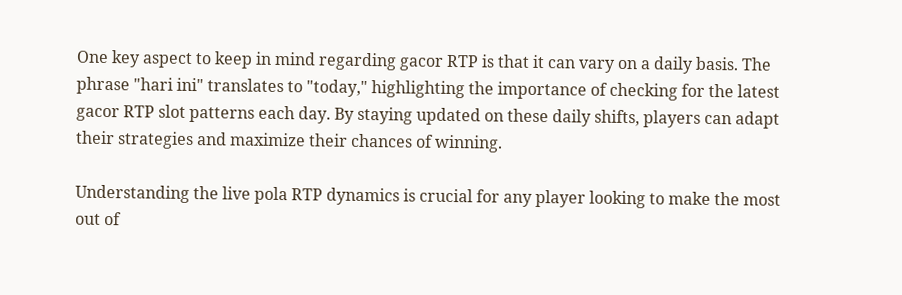One key aspect to keep in mind regarding gacor RTP is that it can vary on a daily basis. The phrase "hari ini" translates to "today," highlighting the importance of checking for the latest gacor RTP slot patterns each day. By staying updated on these daily shifts, players can adapt their strategies and maximize their chances of winning.

Understanding the live pola RTP dynamics is crucial for any player looking to make the most out of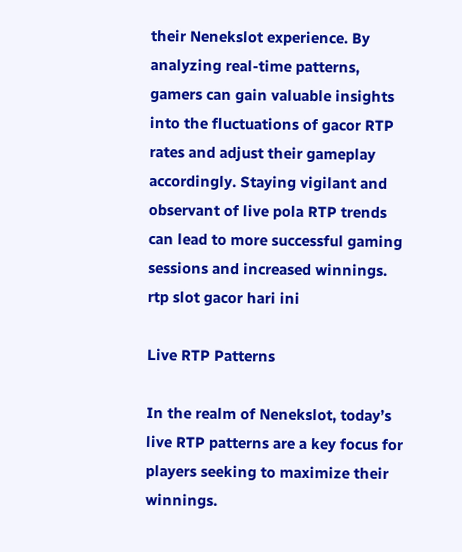their Nenekslot experience. By analyzing real-time patterns, gamers can gain valuable insights into the fluctuations of gacor RTP rates and adjust their gameplay accordingly. Staying vigilant and observant of live pola RTP trends can lead to more successful gaming sessions and increased winnings. rtp slot gacor hari ini

Live RTP Patterns

In the realm of Nenekslot, today’s live RTP patterns are a key focus for players seeking to maximize their winnings.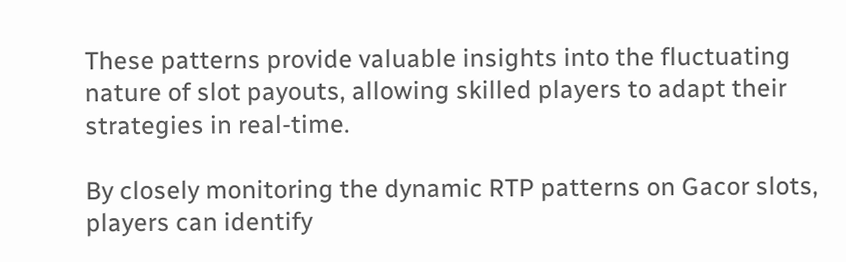These patterns provide valuable insights into the fluctuating nature of slot payouts, allowing skilled players to adapt their strategies in real-time.

By closely monitoring the dynamic RTP patterns on Gacor slots, players can identify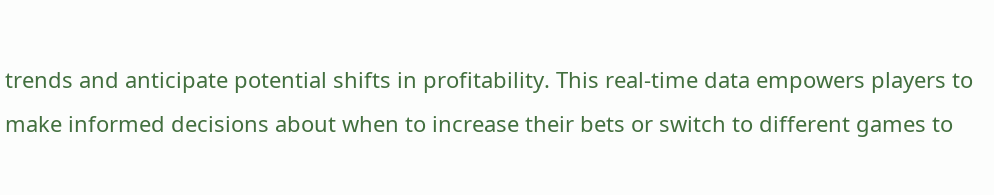trends and anticipate potential shifts in profitability. This real-time data empowers players to make informed decisions about when to increase their bets or switch to different games to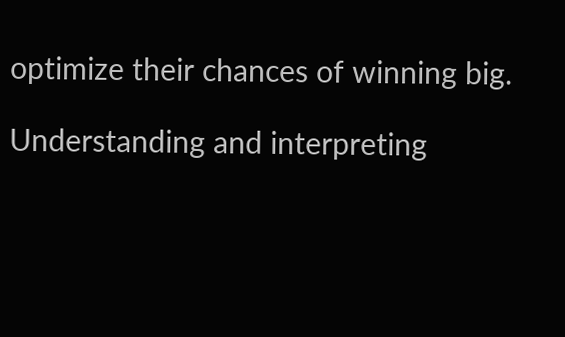optimize their chances of winning big.

Understanding and interpreting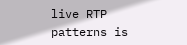live RTP patterns is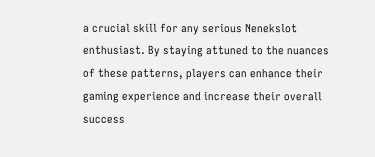a crucial skill for any serious Nenekslot enthusiast. By staying attuned to the nuances of these patterns, players can enhance their gaming experience and increase their overall success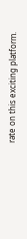rate on this exciting platform.